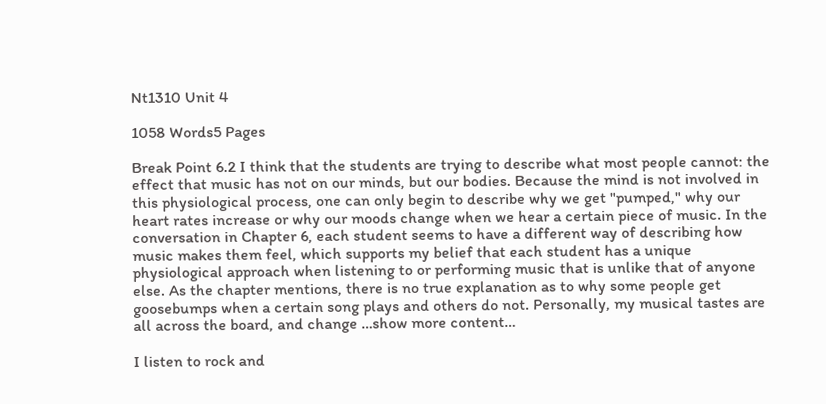Nt1310 Unit 4

1058 Words5 Pages

Break Point 6.2 I think that the students are trying to describe what most people cannot: the effect that music has not on our minds, but our bodies. Because the mind is not involved in this physiological process, one can only begin to describe why we get "pumped," why our heart rates increase or why our moods change when we hear a certain piece of music. In the conversation in Chapter 6, each student seems to have a different way of describing how music makes them feel, which supports my belief that each student has a unique physiological approach when listening to or performing music that is unlike that of anyone else. As the chapter mentions, there is no true explanation as to why some people get goosebumps when a certain song plays and others do not. Personally, my musical tastes are all across the board, and change …show more content…

I listen to rock and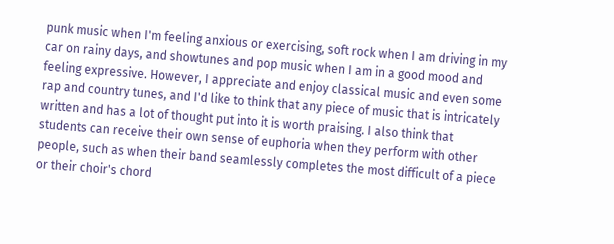punk music when I'm feeling anxious or exercising, soft rock when I am driving in my car on rainy days, and showtunes and pop music when I am in a good mood and feeling expressive. However, I appreciate and enjoy classical music and even some rap and country tunes, and I'd like to think that any piece of music that is intricately written and has a lot of thought put into it is worth praising. I also think that students can receive their own sense of euphoria when they perform with other people, such as when their band seamlessly completes the most difficult of a piece or their choir's chord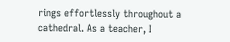rings effortlessly throughout a cathedral. As a teacher, I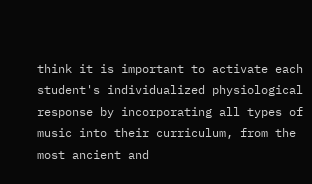think it is important to activate each student's individualized physiological response by incorporating all types of music into their curriculum, from the most ancient and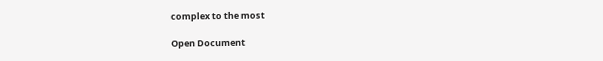complex to the most

Open Document